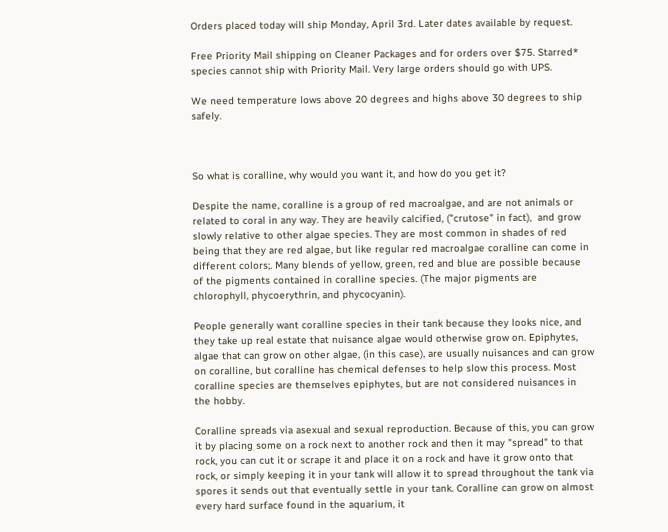Orders placed today will ship Monday, April 3rd. Later dates available by request.

Free Priority Mail shipping on Cleaner Packages and for orders over $75. Starred* species cannot ship with Priority Mail. Very large orders should go with UPS.

We need temperature lows above 20 degrees and highs above 30 degrees to ship safely.



So what is coralline, why would you want it, and how do you get it?

Despite the name, coralline is a group of red macroalgae, and are not animals or related to coral in any way. They are heavily calcified, ("crutose" in fact),  and grow slowly relative to other algae species. They are most common in shades of red being that they are red algae, but like regular red macroalgae coralline can come in different colors;. Many blends of yellow, green, red and blue are possible because of the pigments contained in coralline species. (The major pigments are chlorophyll, phycoerythrin, and phycocyanin).

People generally want coralline species in their tank because they looks nice, and they take up real estate that nuisance algae would otherwise grow on. Epiphytes, algae that can grow on other algae, (in this case), are usually nuisances and can grow on coralline, but coralline has chemical defenses to help slow this process. Most coralline species are themselves epiphytes, but are not considered nuisances in the hobby.

Coralline spreads via asexual and sexual reproduction. Because of this, you can grow it by placing some on a rock next to another rock and then it may "spread" to that rock, you can cut it or scrape it and place it on a rock and have it grow onto that rock, or simply keeping it in your tank will allow it to spread throughout the tank via spores it sends out that eventually settle in your tank. Coralline can grow on almost every hard surface found in the aquarium, it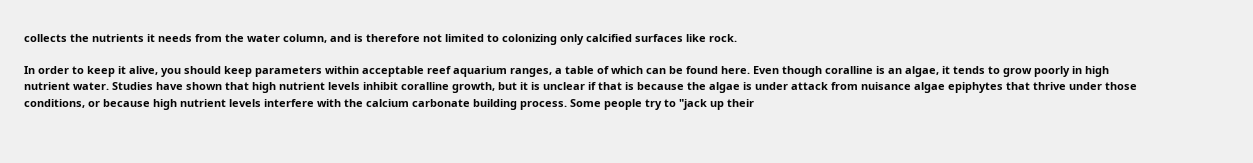collects the nutrients it needs from the water column, and is therefore not limited to colonizing only calcified surfaces like rock.

In order to keep it alive, you should keep parameters within acceptable reef aquarium ranges, a table of which can be found here. Even though coralline is an algae, it tends to grow poorly in high nutrient water. Studies have shown that high nutrient levels inhibit coralline growth, but it is unclear if that is because the algae is under attack from nuisance algae epiphytes that thrive under those conditions, or because high nutrient levels interfere with the calcium carbonate building process. Some people try to "jack up their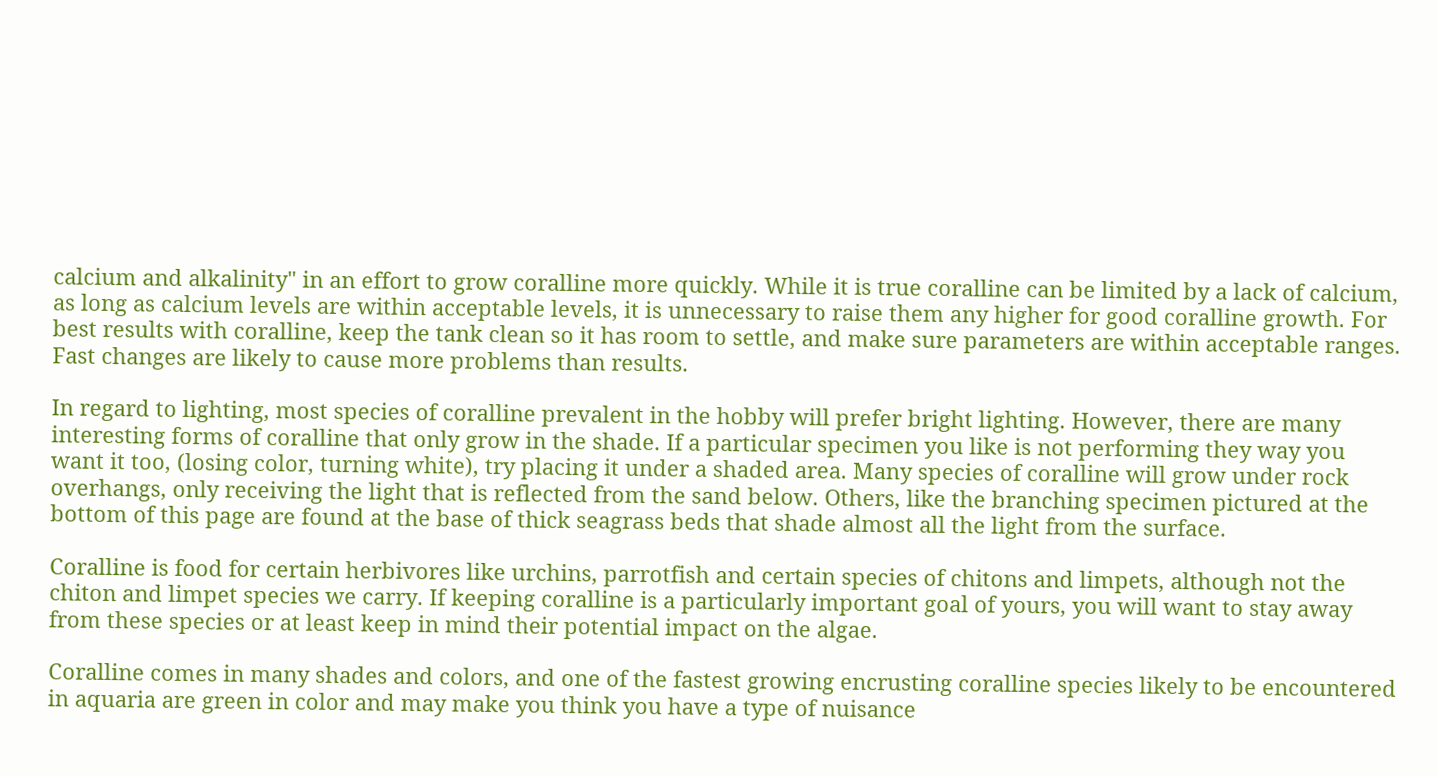calcium and alkalinity" in an effort to grow coralline more quickly. While it is true coralline can be limited by a lack of calcium, as long as calcium levels are within acceptable levels, it is unnecessary to raise them any higher for good coralline growth. For best results with coralline, keep the tank clean so it has room to settle, and make sure parameters are within acceptable ranges. Fast changes are likely to cause more problems than results.

In regard to lighting, most species of coralline prevalent in the hobby will prefer bright lighting. However, there are many interesting forms of coralline that only grow in the shade. If a particular specimen you like is not performing they way you want it too, (losing color, turning white), try placing it under a shaded area. Many species of coralline will grow under rock overhangs, only receiving the light that is reflected from the sand below. Others, like the branching specimen pictured at the bottom of this page are found at the base of thick seagrass beds that shade almost all the light from the surface.

Coralline is food for certain herbivores like urchins, parrotfish and certain species of chitons and limpets, although not the chiton and limpet species we carry. If keeping coralline is a particularly important goal of yours, you will want to stay away from these species or at least keep in mind their potential impact on the algae.

Coralline comes in many shades and colors, and one of the fastest growing encrusting coralline species likely to be encountered in aquaria are green in color and may make you think you have a type of nuisance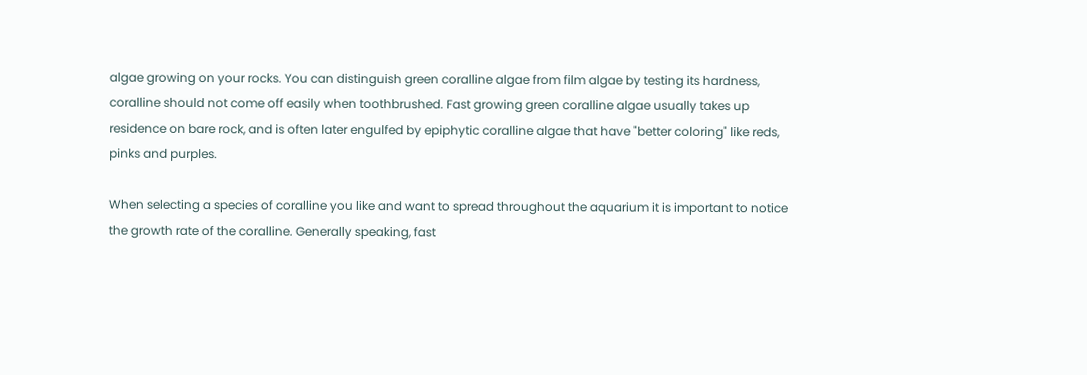algae growing on your rocks. You can distinguish green coralline algae from film algae by testing its hardness, coralline should not come off easily when toothbrushed. Fast growing green coralline algae usually takes up residence on bare rock, and is often later engulfed by epiphytic coralline algae that have "better coloring" like reds, pinks and purples.

When selecting a species of coralline you like and want to spread throughout the aquarium it is important to notice the growth rate of the coralline. Generally speaking, fast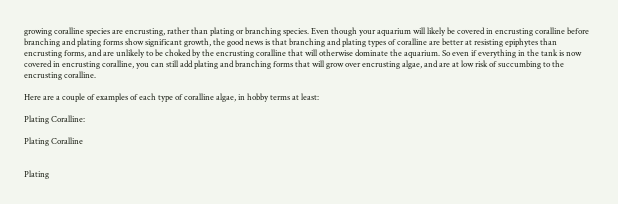growing coralline species are encrusting, rather than plating or branching species. Even though your aquarium will likely be covered in encrusting coralline before branching and plating forms show significant growth, the good news is that branching and plating types of coralline are better at resisting epiphytes than encrusting forms, and are unlikely to be choked by the encrusting coralline that will otherwise dominate the aquarium. So even if everything in the tank is now covered in encrusting coralline, you can still add plating and branching forms that will grow over encrusting algae, and are at low risk of succumbing to the encrusting coralline.

Here are a couple of examples of each type of coralline algae, in hobby terms at least:

Plating Coralline:

Plating Coralline


Plating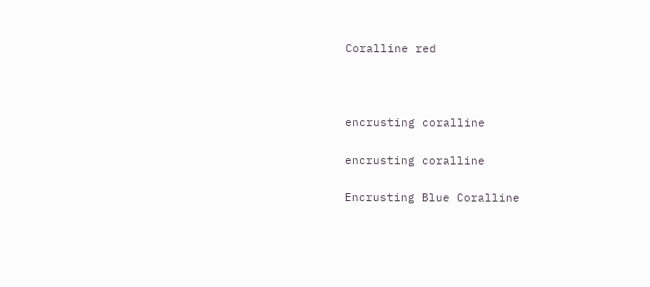Coralline red



encrusting coralline

encrusting coralline

Encrusting Blue Coralline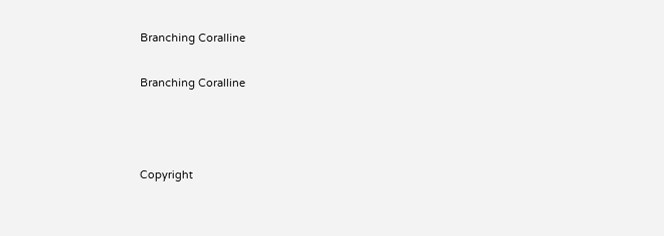Branching Coralline

Branching Coralline



Copyright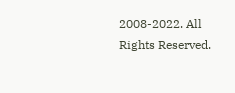2008-2022. All Rights Reserved.